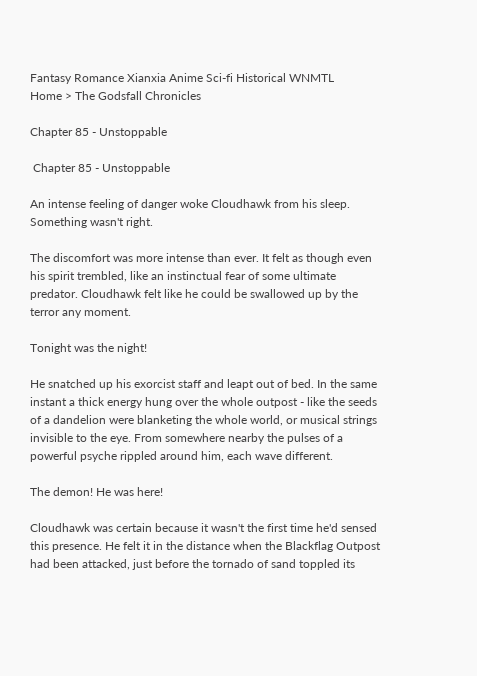Fantasy Romance Xianxia Anime Sci-fi Historical WNMTL
Home > The Godsfall Chronicles

Chapter 85 - Unstoppable

 Chapter 85 - Unstoppable

An intense feeling of danger woke Cloudhawk from his sleep. Something wasn't right.

The discomfort was more intense than ever. It felt as though even his spirit trembled, like an instinctual fear of some ultimate predator. Cloudhawk felt like he could be swallowed up by the terror any moment.

Tonight was the night!

He snatched up his exorcist staff and leapt out of bed. In the same instant a thick energy hung over the whole outpost - like the seeds of a dandelion were blanketing the whole world, or musical strings invisible to the eye. From somewhere nearby the pulses of a powerful psyche rippled around him, each wave different.

The demon! He was here!

Cloudhawk was certain because it wasn't the first time he'd sensed this presence. He felt it in the distance when the Blackflag Outpost had been attacked, just before the tornado of sand toppled its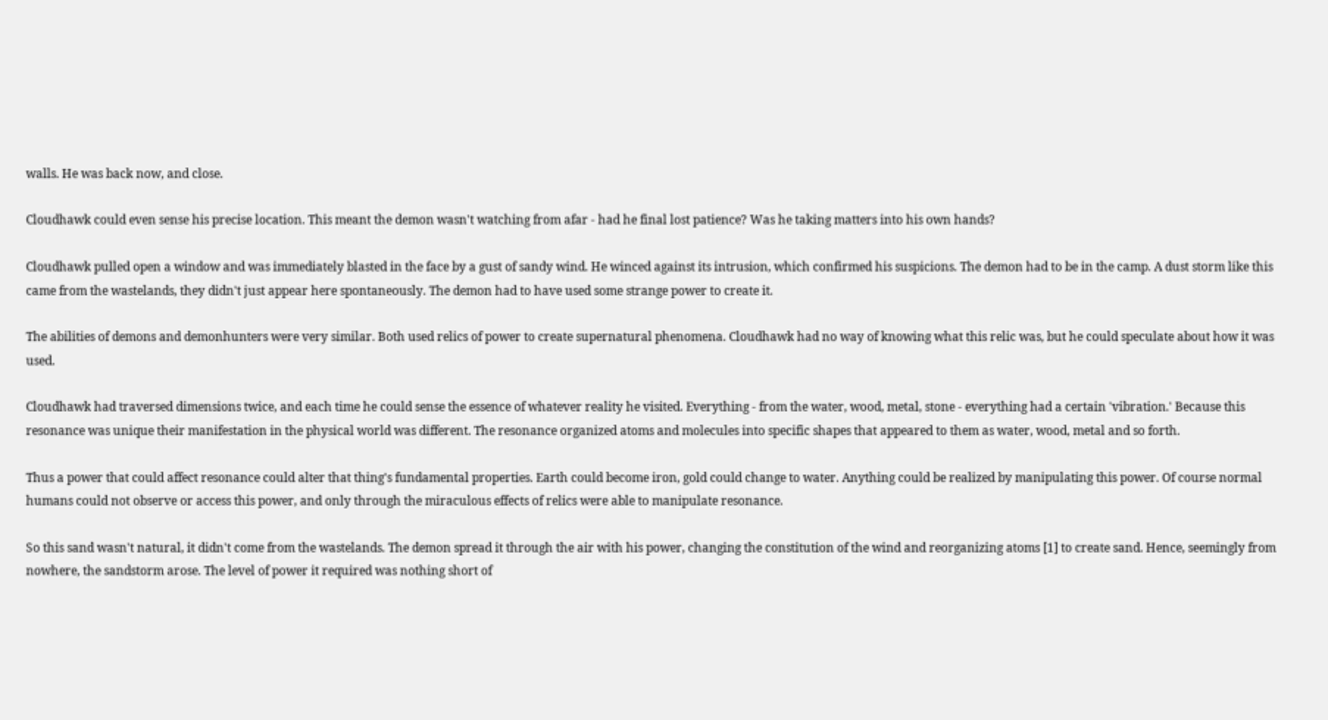walls. He was back now, and close.

Cloudhawk could even sense his precise location. This meant the demon wasn't watching from afar - had he final lost patience? Was he taking matters into his own hands?

Cloudhawk pulled open a window and was immediately blasted in the face by a gust of sandy wind. He winced against its intrusion, which confirmed his suspicions. The demon had to be in the camp. A dust storm like this came from the wastelands, they didn't just appear here spontaneously. The demon had to have used some strange power to create it.

The abilities of demons and demonhunters were very similar. Both used relics of power to create supernatural phenomena. Cloudhawk had no way of knowing what this relic was, but he could speculate about how it was used.

Cloudhawk had traversed dimensions twice, and each time he could sense the essence of whatever reality he visited. Everything - from the water, wood, metal, stone - everything had a certain 'vibration.' Because this resonance was unique their manifestation in the physical world was different. The resonance organized atoms and molecules into specific shapes that appeared to them as water, wood, metal and so forth.

Thus a power that could affect resonance could alter that thing's fundamental properties. Earth could become iron, gold could change to water. Anything could be realized by manipulating this power. Of course normal humans could not observe or access this power, and only through the miraculous effects of relics were able to manipulate resonance.

So this sand wasn't natural, it didn't come from the wastelands. The demon spread it through the air with his power, changing the constitution of the wind and reorganizing atoms [1] to create sand. Hence, seemingly from nowhere, the sandstorm arose. The level of power it required was nothing short of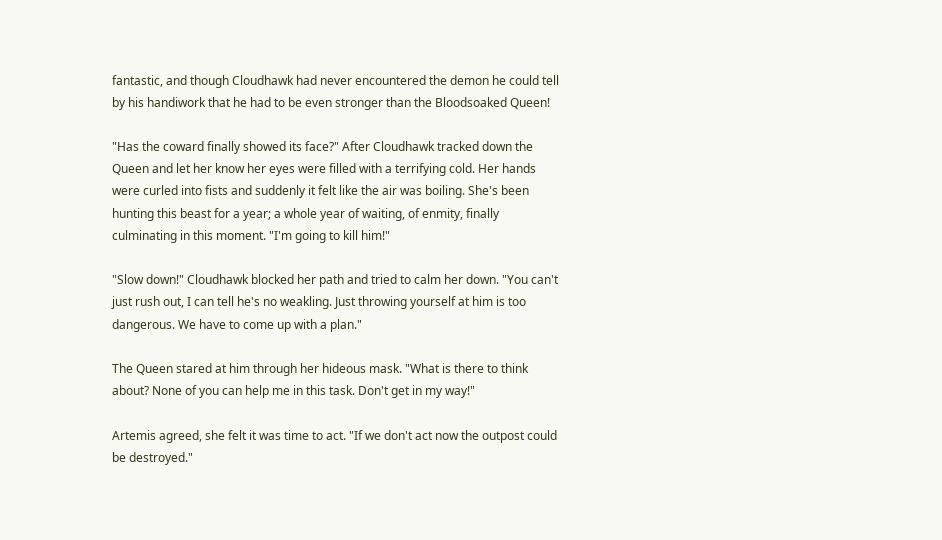fantastic, and though Cloudhawk had never encountered the demon he could tell by his handiwork that he had to be even stronger than the Bloodsoaked Queen!

"Has the coward finally showed its face?" After Cloudhawk tracked down the Queen and let her know her eyes were filled with a terrifying cold. Her hands were curled into fists and suddenly it felt like the air was boiling. She's been hunting this beast for a year; a whole year of waiting, of enmity, finally culminating in this moment. "I'm going to kill him!"

"Slow down!" Cloudhawk blocked her path and tried to calm her down. "You can't just rush out, I can tell he's no weakling. Just throwing yourself at him is too dangerous. We have to come up with a plan."

The Queen stared at him through her hideous mask. "What is there to think about? None of you can help me in this task. Don't get in my way!"

Artemis agreed, she felt it was time to act. "If we don't act now the outpost could be destroyed."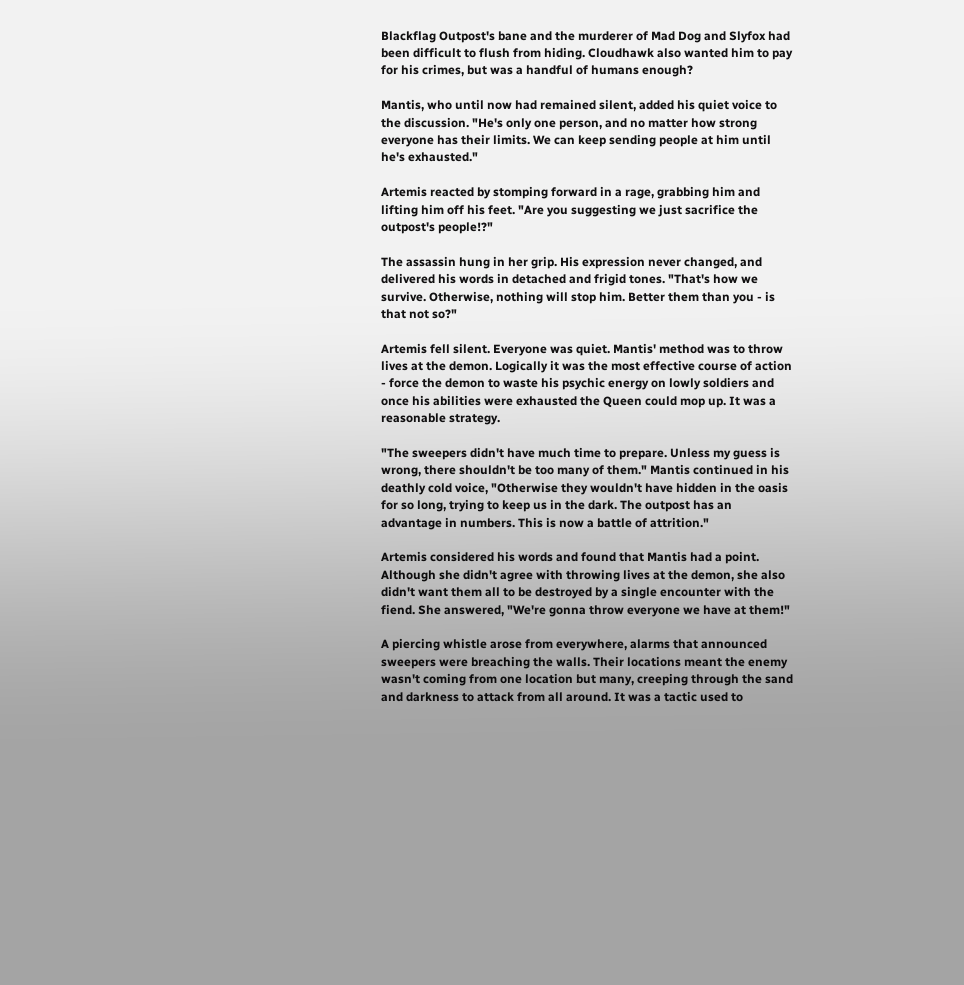Blackflag Outpost's bane and the murderer of Mad Dog and Slyfox had been difficult to flush from hiding. Cloudhawk also wanted him to pay for his crimes, but was a handful of humans enough?

Mantis, who until now had remained silent, added his quiet voice to the discussion. "He's only one person, and no matter how strong everyone has their limits. We can keep sending people at him until he's exhausted."

Artemis reacted by stomping forward in a rage, grabbing him and lifting him off his feet. "Are you suggesting we just sacrifice the outpost's people!?"

The assassin hung in her grip. His expression never changed, and delivered his words in detached and frigid tones. "That's how we survive. Otherwise, nothing will stop him. Better them than you - is that not so?"

Artemis fell silent. Everyone was quiet. Mantis' method was to throw lives at the demon. Logically it was the most effective course of action - force the demon to waste his psychic energy on lowly soldiers and once his abilities were exhausted the Queen could mop up. It was a reasonable strategy.

"The sweepers didn't have much time to prepare. Unless my guess is wrong, there shouldn't be too many of them." Mantis continued in his deathly cold voice, "Otherwise they wouldn't have hidden in the oasis for so long, trying to keep us in the dark. The outpost has an advantage in numbers. This is now a battle of attrition."

Artemis considered his words and found that Mantis had a point. Although she didn't agree with throwing lives at the demon, she also didn't want them all to be destroyed by a single encounter with the fiend. She answered, "We're gonna throw everyone we have at them!"

A piercing whistle arose from everywhere, alarms that announced sweepers were breaching the walls. Their locations meant the enemy wasn't coming from one location but many, creeping through the sand and darkness to attack from all around. It was a tactic used to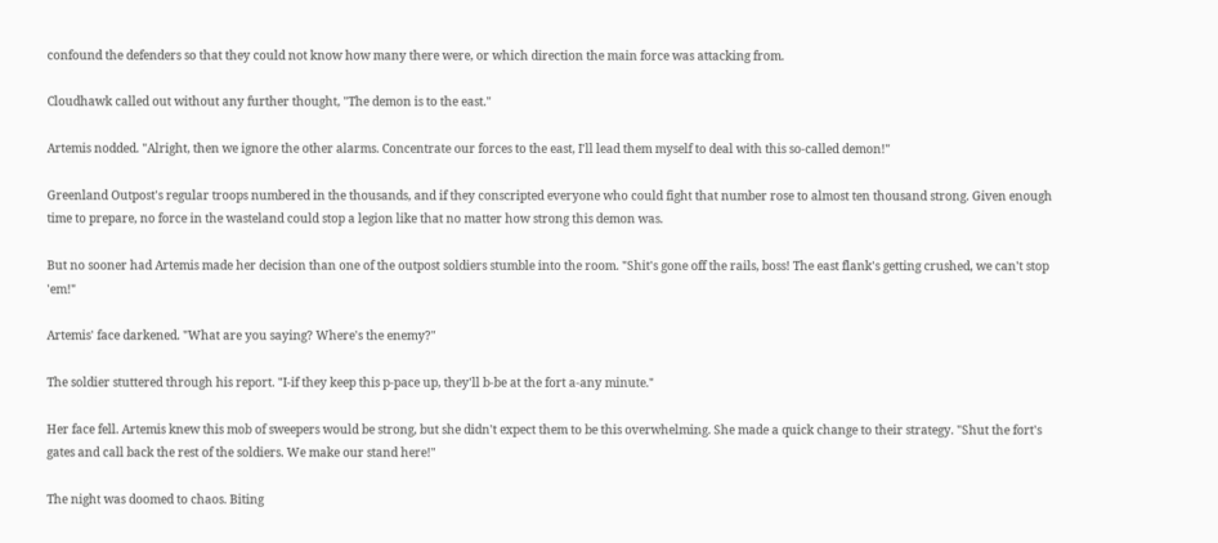confound the defenders so that they could not know how many there were, or which direction the main force was attacking from.

Cloudhawk called out without any further thought, "The demon is to the east."

Artemis nodded. "Alright, then we ignore the other alarms. Concentrate our forces to the east, I'll lead them myself to deal with this so-called demon!"

Greenland Outpost's regular troops numbered in the thousands, and if they conscripted everyone who could fight that number rose to almost ten thousand strong. Given enough time to prepare, no force in the wasteland could stop a legion like that no matter how strong this demon was.

But no sooner had Artemis made her decision than one of the outpost soldiers stumble into the room. "Shit's gone off the rails, boss! The east flank's getting crushed, we can't stop 'em!"

Artemis' face darkened. "What are you saying? Where's the enemy?"

The soldier stuttered through his report. "I-if they keep this p-pace up, they'll b-be at the fort a-any minute."

Her face fell. Artemis knew this mob of sweepers would be strong, but she didn't expect them to be this overwhelming. She made a quick change to their strategy. "Shut the fort's gates and call back the rest of the soldiers. We make our stand here!"

The night was doomed to chaos. Biting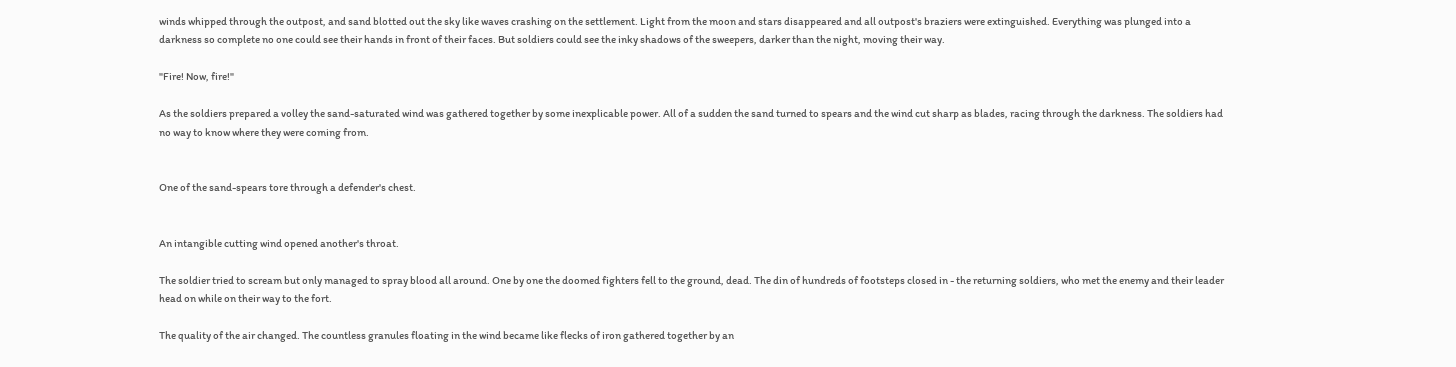winds whipped through the outpost, and sand blotted out the sky like waves crashing on the settlement. Light from the moon and stars disappeared and all outpost's braziers were extinguished. Everything was plunged into a darkness so complete no one could see their hands in front of their faces. But soldiers could see the inky shadows of the sweepers, darker than the night, moving their way.

"Fire! Now, fire!"

As the soldiers prepared a volley the sand-saturated wind was gathered together by some inexplicable power. All of a sudden the sand turned to spears and the wind cut sharp as blades, racing through the darkness. The soldiers had no way to know where they were coming from.


One of the sand-spears tore through a defender's chest.


An intangible cutting wind opened another's throat.

The soldier tried to scream but only managed to spray blood all around. One by one the doomed fighters fell to the ground, dead. The din of hundreds of footsteps closed in - the returning soldiers, who met the enemy and their leader head on while on their way to the fort.

The quality of the air changed. The countless granules floating in the wind became like flecks of iron gathered together by an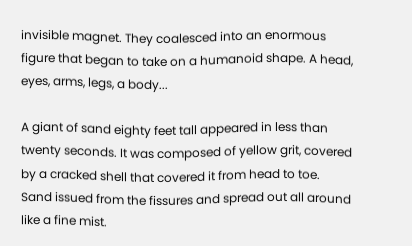invisible magnet. They coalesced into an enormous figure that began to take on a humanoid shape. A head, eyes, arms, legs, a body...

A giant of sand eighty feet tall appeared in less than twenty seconds. It was composed of yellow grit, covered by a cracked shell that covered it from head to toe. Sand issued from the fissures and spread out all around like a fine mist.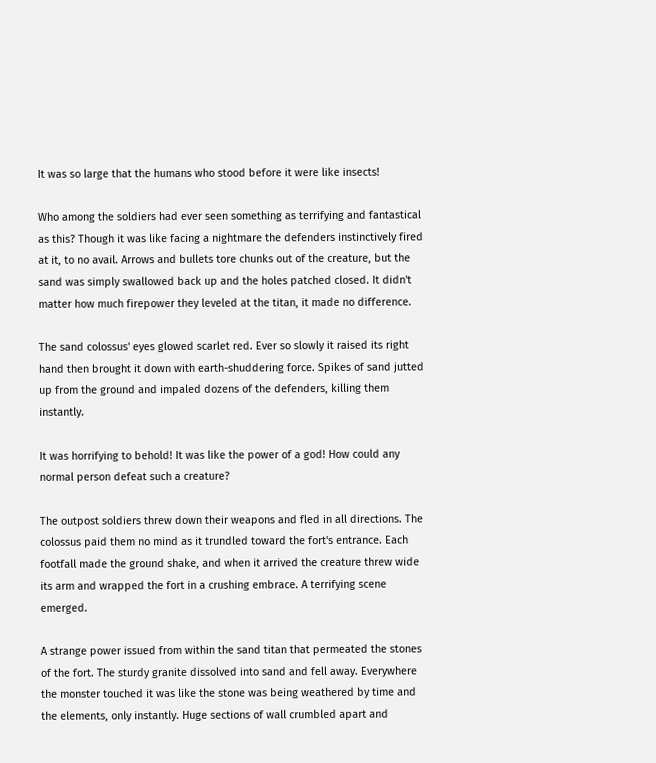It was so large that the humans who stood before it were like insects!

Who among the soldiers had ever seen something as terrifying and fantastical as this? Though it was like facing a nightmare the defenders instinctively fired at it, to no avail. Arrows and bullets tore chunks out of the creature, but the sand was simply swallowed back up and the holes patched closed. It didn't matter how much firepower they leveled at the titan, it made no difference.

The sand colossus' eyes glowed scarlet red. Ever so slowly it raised its right hand then brought it down with earth-shuddering force. Spikes of sand jutted up from the ground and impaled dozens of the defenders, killing them instantly.

It was horrifying to behold! It was like the power of a god! How could any normal person defeat such a creature?

The outpost soldiers threw down their weapons and fled in all directions. The colossus paid them no mind as it trundled toward the fort's entrance. Each footfall made the ground shake, and when it arrived the creature threw wide its arm and wrapped the fort in a crushing embrace. A terrifying scene emerged.

A strange power issued from within the sand titan that permeated the stones of the fort. The sturdy granite dissolved into sand and fell away. Everywhere the monster touched it was like the stone was being weathered by time and the elements, only instantly. Huge sections of wall crumbled apart and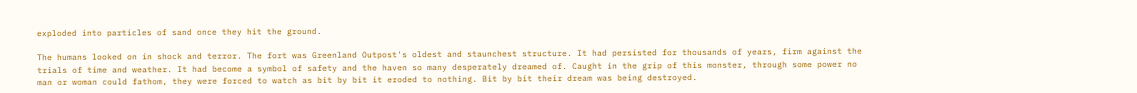exploded into particles of sand once they hit the ground.

The humans looked on in shock and terror. The fort was Greenland Outpost's oldest and staunchest structure. It had persisted for thousands of years, firm against the trials of time and weather. It had become a symbol of safety and the haven so many desperately dreamed of. Caught in the grip of this monster, through some power no man or woman could fathom, they were forced to watch as bit by bit it eroded to nothing. Bit by bit their dream was being destroyed.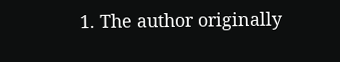1. The author originally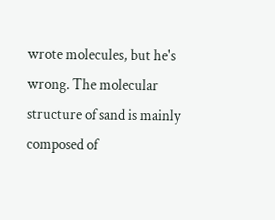wrote molecules, but he's wrong. The molecular structure of sand is mainly composed of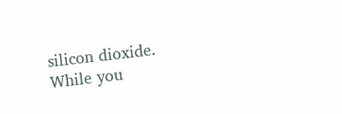silicon dioxide. While you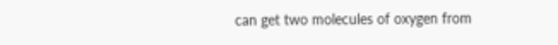can get two molecules of oxygen from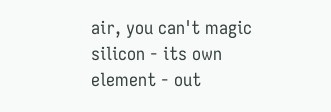air, you can't magic silicon - its own element - out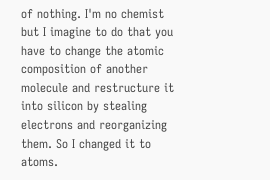of nothing. I'm no chemist but I imagine to do that you have to change the atomic composition of another molecule and restructure it into silicon by stealing electrons and reorganizing them. So I changed it to atoms.